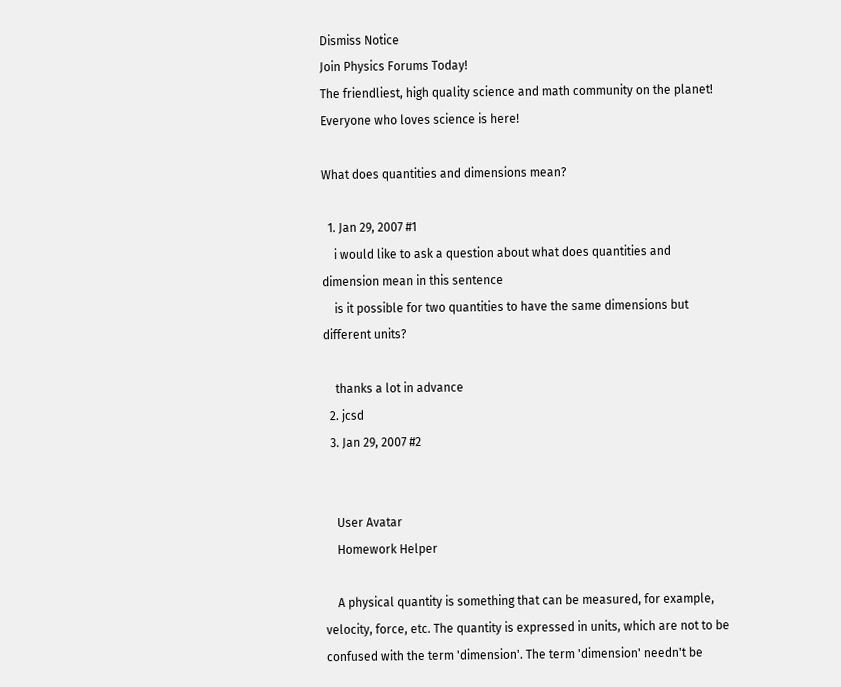Dismiss Notice
Join Physics Forums Today!
The friendliest, high quality science and math community on the planet! Everyone who loves science is here!

What does quantities and dimensions mean?

  1. Jan 29, 2007 #1
    i would like to ask a question about what does quantities and dimension mean in this sentence
    is it possible for two quantities to have the same dimensions but different units?

    thanks a lot in advance
  2. jcsd
  3. Jan 29, 2007 #2


    User Avatar
    Homework Helper

    A physical quantity is something that can be measured, for example, velocity, force, etc. The quantity is expressed in units, which are not to be confused with the term 'dimension'. The term 'dimension' needn't be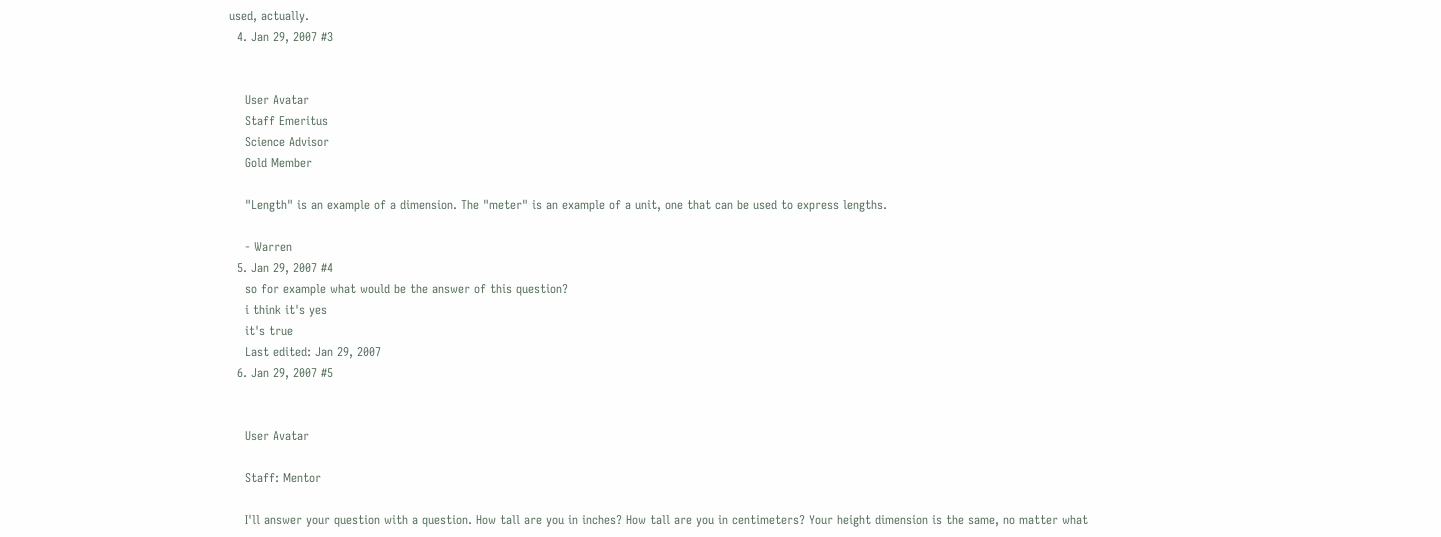used, actually.
  4. Jan 29, 2007 #3


    User Avatar
    Staff Emeritus
    Science Advisor
    Gold Member

    "Length" is an example of a dimension. The "meter" is an example of a unit, one that can be used to express lengths.

    - Warren
  5. Jan 29, 2007 #4
    so for example what would be the answer of this question?
    i think it's yes
    it's true
    Last edited: Jan 29, 2007
  6. Jan 29, 2007 #5


    User Avatar

    Staff: Mentor

    I'll answer your question with a question. How tall are you in inches? How tall are you in centimeters? Your height dimension is the same, no matter what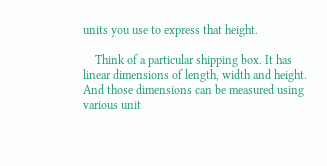units you use to express that height.

    Think of a particular shipping box. It has linear dimensions of length, width and height. And those dimensions can be measured using various unit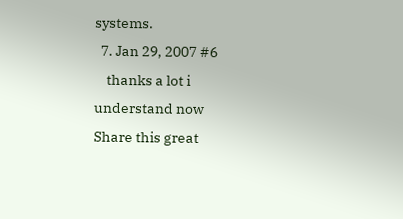systems.
  7. Jan 29, 2007 #6
    thanks a lot i understand now
Share this great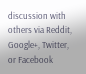discussion with others via Reddit, Google+, Twitter, or Facebook